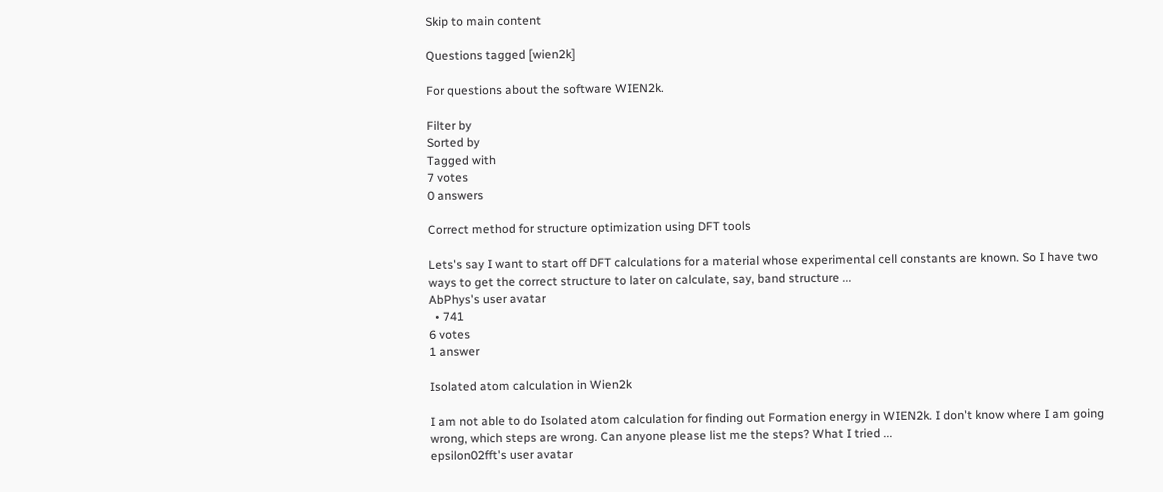Skip to main content

Questions tagged [wien2k]

For questions about the software WIEN2k.

Filter by
Sorted by
Tagged with
7 votes
0 answers

Correct method for structure optimization using DFT tools

Lets's say I want to start off DFT calculations for a material whose experimental cell constants are known. So I have two ways to get the correct structure to later on calculate, say, band structure ...
AbPhys's user avatar
  • 741
6 votes
1 answer

Isolated atom calculation in Wien2k

I am not able to do Isolated atom calculation for finding out Formation energy in WIEN2k. I don't know where I am going wrong, which steps are wrong. Can anyone please list me the steps? What I tried ...
epsilon02fft's user avatar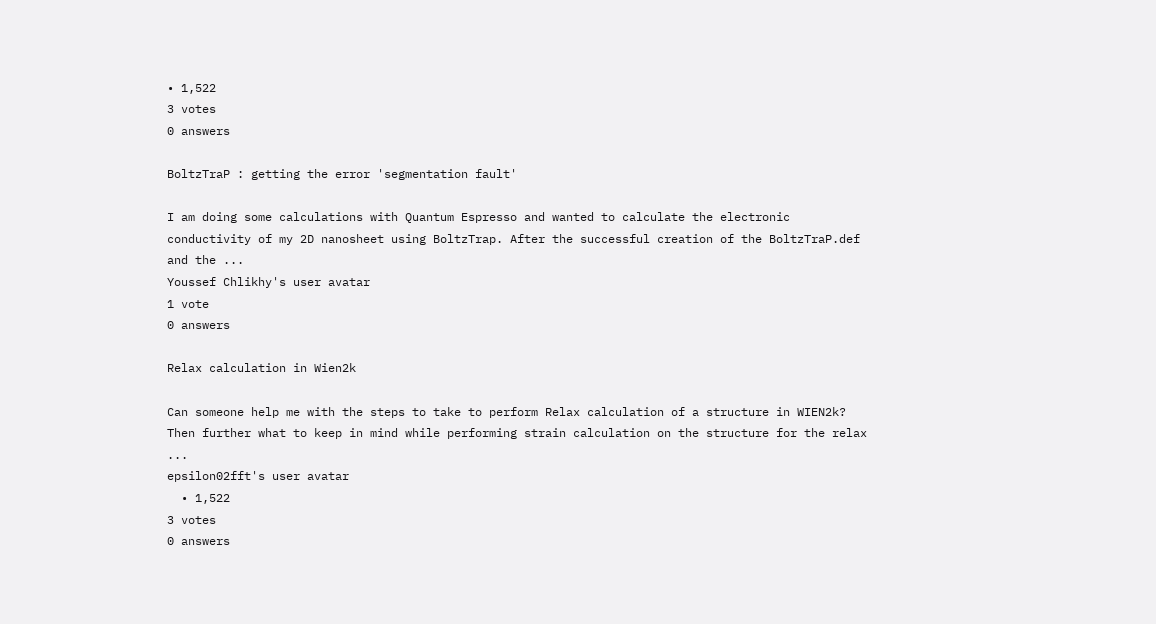• 1,522
3 votes
0 answers

BoltzTraP : getting the error 'segmentation fault'

I am doing some calculations with Quantum Espresso and wanted to calculate the electronic conductivity of my 2D nanosheet using BoltzTrap. After the successful creation of the BoltzTraP.def and the ...
Youssef Chlikhy's user avatar
1 vote
0 answers

Relax calculation in Wien2k

Can someone help me with the steps to take to perform Relax calculation of a structure in WIEN2k? Then further what to keep in mind while performing strain calculation on the structure for the relax ...
epsilon02fft's user avatar
  • 1,522
3 votes
0 answers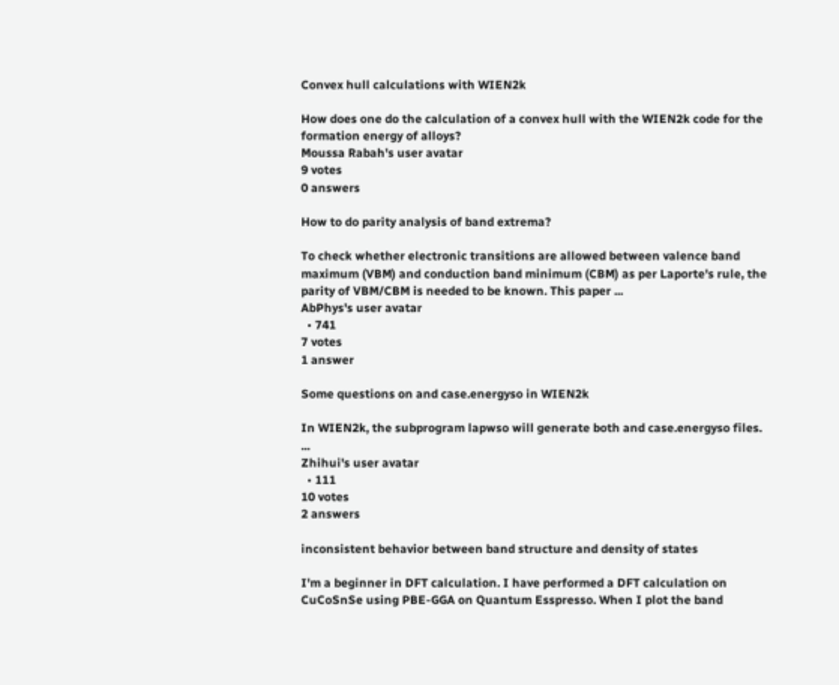Convex hull calculations with WIEN2k

How does one do the calculation of a convex hull with the WIEN2k code for the formation energy of alloys?
Moussa Rabah's user avatar
9 votes
0 answers

How to do parity analysis of band extrema?

To check whether electronic transitions are allowed between valence band maximum (VBM) and conduction band minimum (CBM) as per Laporte's rule, the parity of VBM/CBM is needed to be known. This paper ...
AbPhys's user avatar
  • 741
7 votes
1 answer

Some questions on and case.energyso in WIEN2k

In WIEN2k, the subprogram lapwso will generate both and case.energyso files. ...
Zhihui's user avatar
  • 111
10 votes
2 answers

inconsistent behavior between band structure and density of states

I'm a beginner in DFT calculation. I have performed a DFT calculation on CuCoSnSe using PBE-GGA on Quantum Esspresso. When I plot the band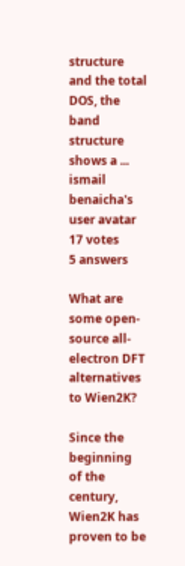structure and the total DOS, the band structure shows a ...
ismail benaicha's user avatar
17 votes
5 answers

What are some open-source all-electron DFT alternatives to Wien2K?

Since the beginning of the century, Wien2K has proven to be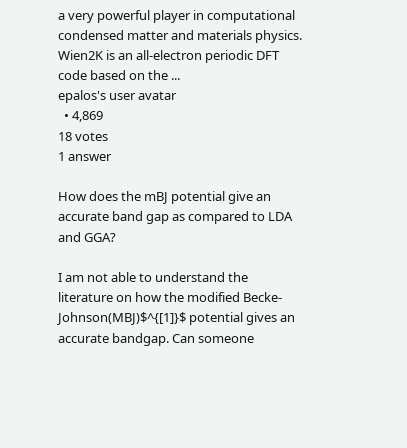a very powerful player in computational condensed matter and materials physics. Wien2K is an all-electron periodic DFT code based on the ...
epalos's user avatar
  • 4,869
18 votes
1 answer

How does the mBJ potential give an accurate band gap as compared to LDA and GGA?

I am not able to understand the literature on how the modified Becke-Johnson(MBJ)$^{[1]}$ potential gives an accurate bandgap. Can someone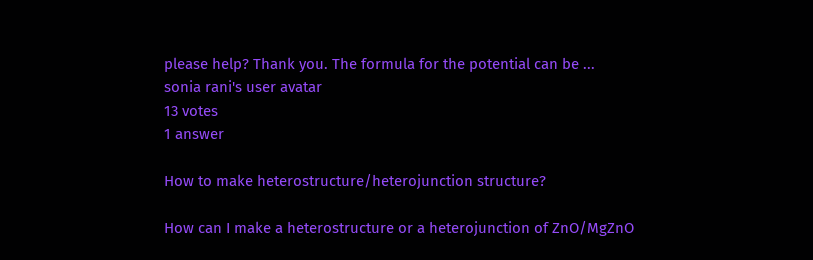please help? Thank you. The formula for the potential can be ...
sonia rani's user avatar
13 votes
1 answer

How to make heterostructure/heterojunction structure?

How can I make a heterostructure or a heterojunction of ZnO/MgZnO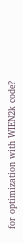for optimization with WIEN2k code?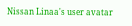Nissan Linaa's user avatar